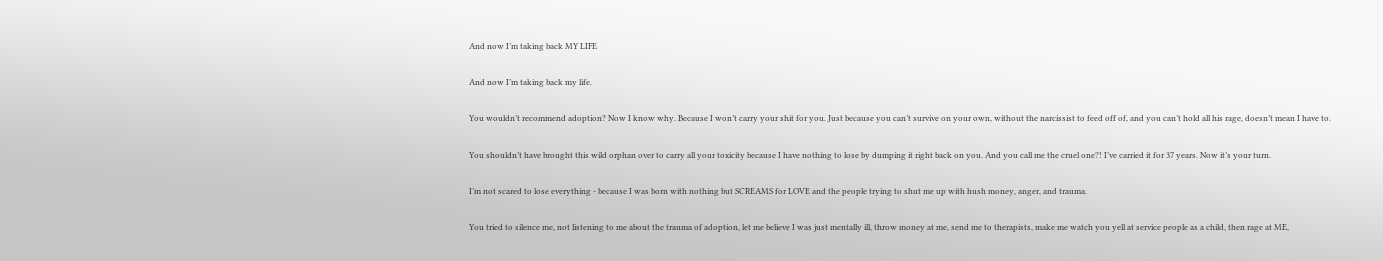And now I’m taking back MY LIFE

And now I’m taking back my life.

You wouldn’t recommend adoption? Now I know why. Because I won’t carry your shit for you. Just because you can’t survive on your own, without the narcissist to feed off of, and you can’t hold all his rage, doesn’t mean I have to.

You shouldn’t have brought this wild orphan over to carry all your toxicity because I have nothing to lose by dumping it right back on you. And you call me the cruel one?! I’ve carried it for 37 years. Now it’s your turn.

I’m not scared to lose everything - because I was born with nothing but SCREAMS for LOVE and the people trying to shut me up with hush money, anger, and trauma.

You tried to silence me, not listening to me about the trauma of adoption, let me believe I was just mentally ill, throw money at me, send me to therapists, make me watch you yell at service people as a child, then rage at ME,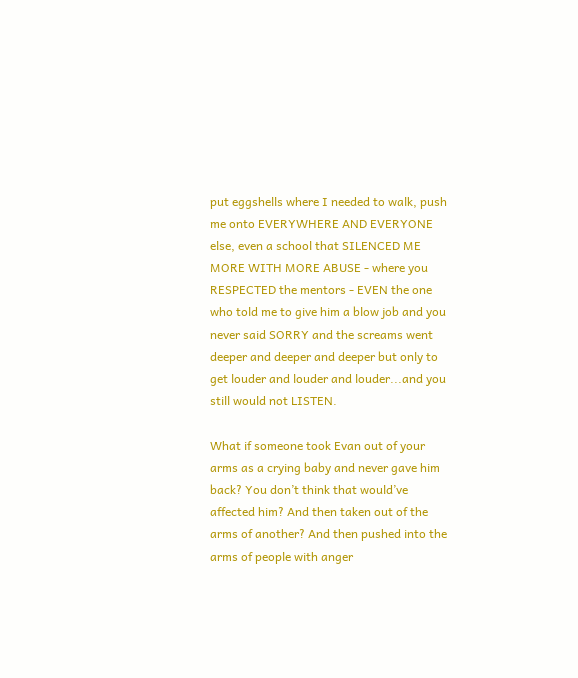put eggshells where I needed to walk, push me onto EVERYWHERE AND EVERYONE else, even a school that SILENCED ME MORE WITH MORE ABUSE - where you RESPECTED the mentors - EVEN the one who told me to give him a blow job and you never said SORRY and the screams went deeper and deeper and deeper but only to get louder and louder and louder...and you still would not LISTEN.

What if someone took Evan out of your arms as a crying baby and never gave him back? You don’t think that would’ve affected him? And then taken out of the arms of another? And then pushed into the arms of people with anger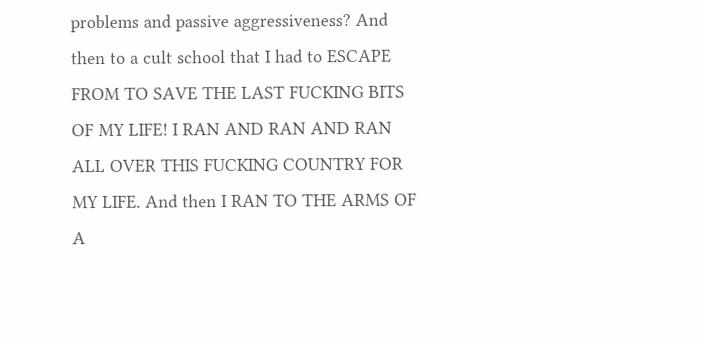problems and passive aggressiveness? And then to a cult school that I had to ESCAPE FROM TO SAVE THE LAST FUCKING BITS OF MY LIFE! I RAN AND RAN AND RAN ALL OVER THIS FUCKING COUNTRY FOR MY LIFE. And then I RAN TO THE ARMS OF A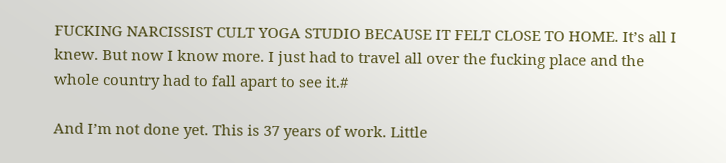FUCKING NARCISSIST CULT YOGA STUDIO BECAUSE IT FELT CLOSE TO HOME. It’s all I knew. But now I know more. I just had to travel all over the fucking place and the whole country had to fall apart to see it.#

And I’m not done yet. This is 37 years of work. Little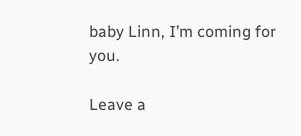baby Linn, I’m coming for you.

Leave a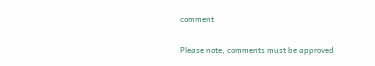comment

Please note, comments must be approved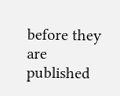before they are published